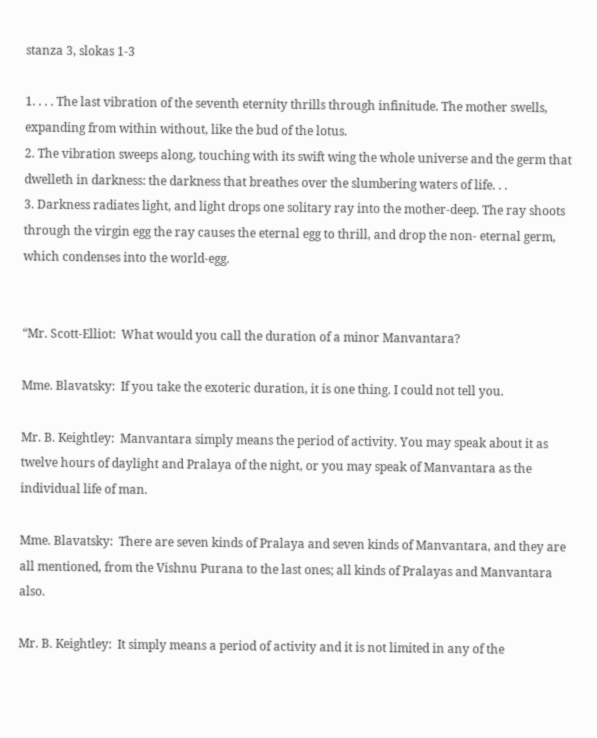stanza 3, slokas 1-3

1. . . . The last vibration of the seventh eternity thrills through infinitude. The mother swells, expanding from within without, like the bud of the lotus.
2. The vibration sweeps along, touching with its swift wing the whole universe and the germ that dwelleth in darkness: the darkness that breathes over the slumbering waters of life. . .
3. Darkness radiates light, and light drops one solitary ray into the mother-deep. The ray shoots through the virgin egg the ray causes the eternal egg to thrill, and drop the non- eternal germ, which condenses into the world-egg.


“Mr. Scott-Elliot:  What would you call the duration of a minor Manvantara?

Mme. Blavatsky:  If you take the exoteric duration, it is one thing. I could not tell you.

Mr. B. Keightley:  Manvantara simply means the period of activity. You may speak about it as twelve hours of daylight and Pralaya of the night, or you may speak of Manvantara as the individual life of man.

Mme. Blavatsky:  There are seven kinds of Pralaya and seven kinds of Manvantara, and they are all mentioned, from the Vishnu Purana to the last ones; all kinds of Pralayas and Manvantara also.

Mr. B. Keightley:  It simply means a period of activity and it is not limited in any of the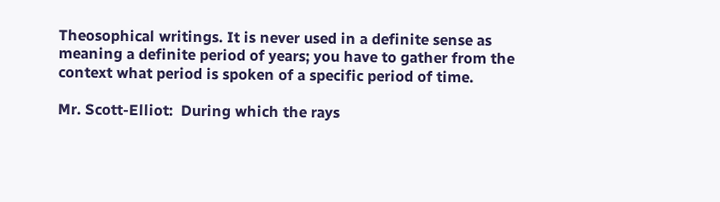Theosophical writings. It is never used in a definite sense as meaning a definite period of years; you have to gather from the context what period is spoken of a specific period of time.

Mr. Scott-Elliot:  During which the rays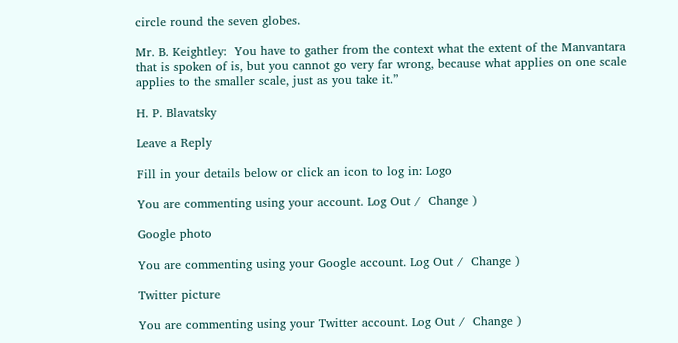circle round the seven globes.

Mr. B. Keightley:  You have to gather from the context what the extent of the Manvantara that is spoken of is, but you cannot go very far wrong, because what applies on one scale applies to the smaller scale, just as you take it.”

H. P. Blavatsky

Leave a Reply

Fill in your details below or click an icon to log in: Logo

You are commenting using your account. Log Out /  Change )

Google photo

You are commenting using your Google account. Log Out /  Change )

Twitter picture

You are commenting using your Twitter account. Log Out /  Change )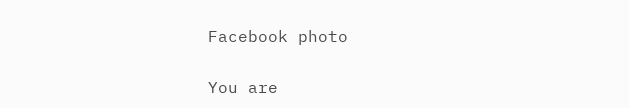Facebook photo

You are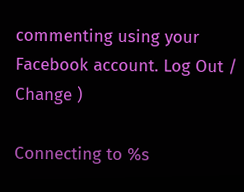commenting using your Facebook account. Log Out /  Change )

Connecting to %s